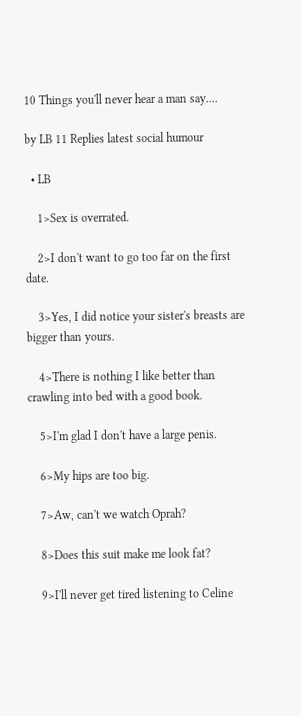10 Things you'll never hear a man say....

by LB 11 Replies latest social humour

  • LB

    1>Sex is overrated.

    2>I don't want to go too far on the first date.

    3>Yes, I did notice your sister's breasts are bigger than yours.

    4>There is nothing I like better than crawling into bed with a good book.

    5>I'm glad I don't have a large penis.

    6>My hips are too big.

    7>Aw, can't we watch Oprah?

    8>Does this suit make me look fat?

    9>I'll never get tired listening to Celine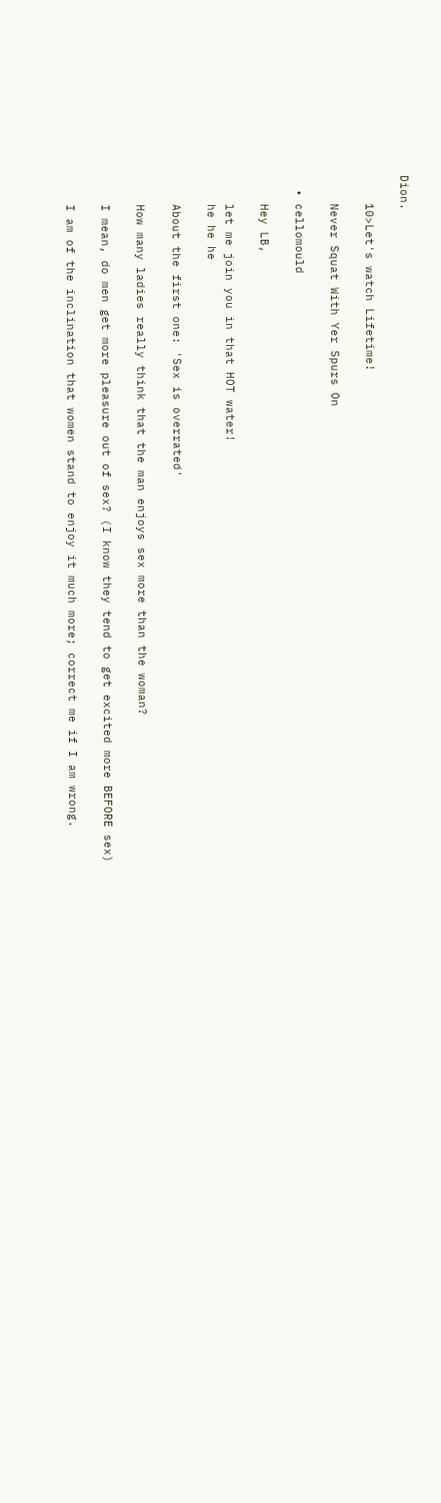Dion.

    10>Let's watch Lifetime!

    Never Squat With Yer Spurs On

  • cellomould

    Hey LB,

    let me join you in that HOT water!
    he he he

    About the first one: 'Sex is overrated'

    How many ladies really think that the man enjoys sex more than the woman?

    I mean, do men get more pleasure out of sex? (I know they tend to get excited more BEFORE sex)

    I am of the inclination that women stand to enjoy it much more; correct me if I am wrong.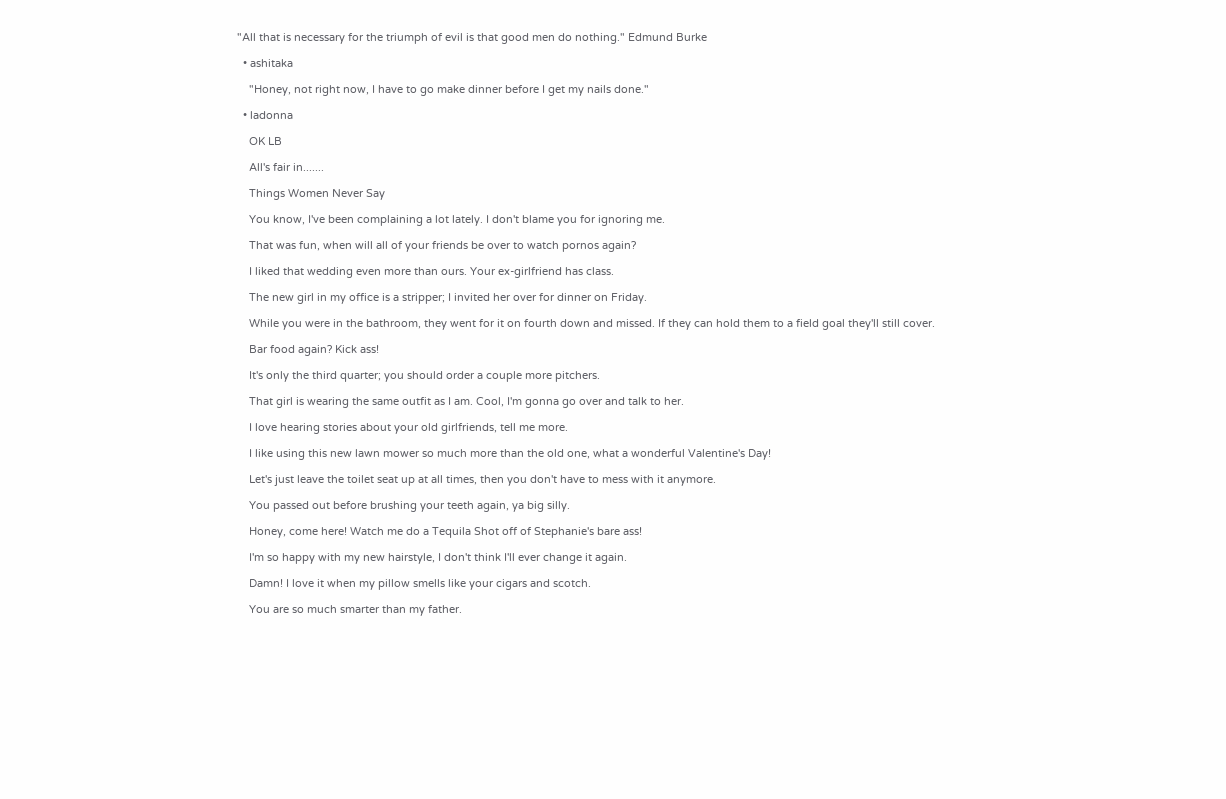"All that is necessary for the triumph of evil is that good men do nothing." Edmund Burke

  • ashitaka

    "Honey, not right now, I have to go make dinner before I get my nails done."

  • ladonna

    OK LB

    All's fair in.......

    Things Women Never Say

    You know, I've been complaining a lot lately. I don't blame you for ignoring me.

    That was fun, when will all of your friends be over to watch pornos again?

    I liked that wedding even more than ours. Your ex-girlfriend has class.

    The new girl in my office is a stripper; I invited her over for dinner on Friday.

    While you were in the bathroom, they went for it on fourth down and missed. If they can hold them to a field goal they'll still cover.

    Bar food again? Kick ass!

    It's only the third quarter; you should order a couple more pitchers.

    That girl is wearing the same outfit as I am. Cool, I'm gonna go over and talk to her.

    I love hearing stories about your old girlfriends, tell me more.

    I like using this new lawn mower so much more than the old one, what a wonderful Valentine's Day!

    Let's just leave the toilet seat up at all times, then you don't have to mess with it anymore.

    You passed out before brushing your teeth again, ya big silly.

    Honey, come here! Watch me do a Tequila Shot off of Stephanie's bare ass!

    I'm so happy with my new hairstyle, I don't think I'll ever change it again.

    Damn! I love it when my pillow smells like your cigars and scotch.

    You are so much smarter than my father.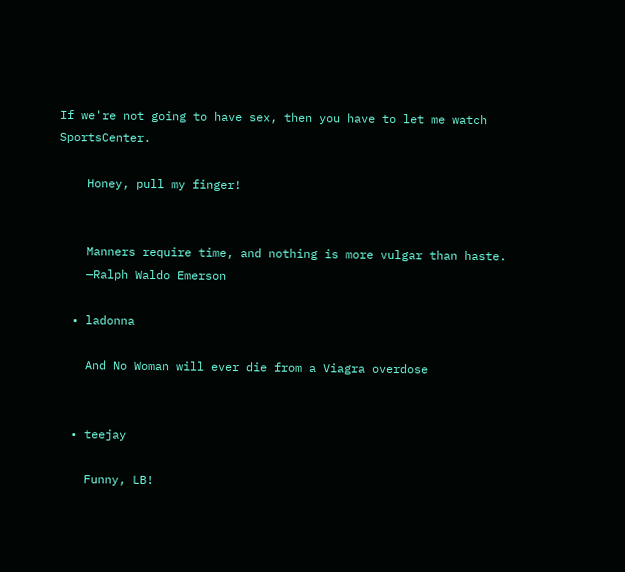If we're not going to have sex, then you have to let me watch SportsCenter.

    Honey, pull my finger!


    Manners require time, and nothing is more vulgar than haste.
    —Ralph Waldo Emerson

  • ladonna

    And No Woman will ever die from a Viagra overdose


  • teejay

    Funny, LB!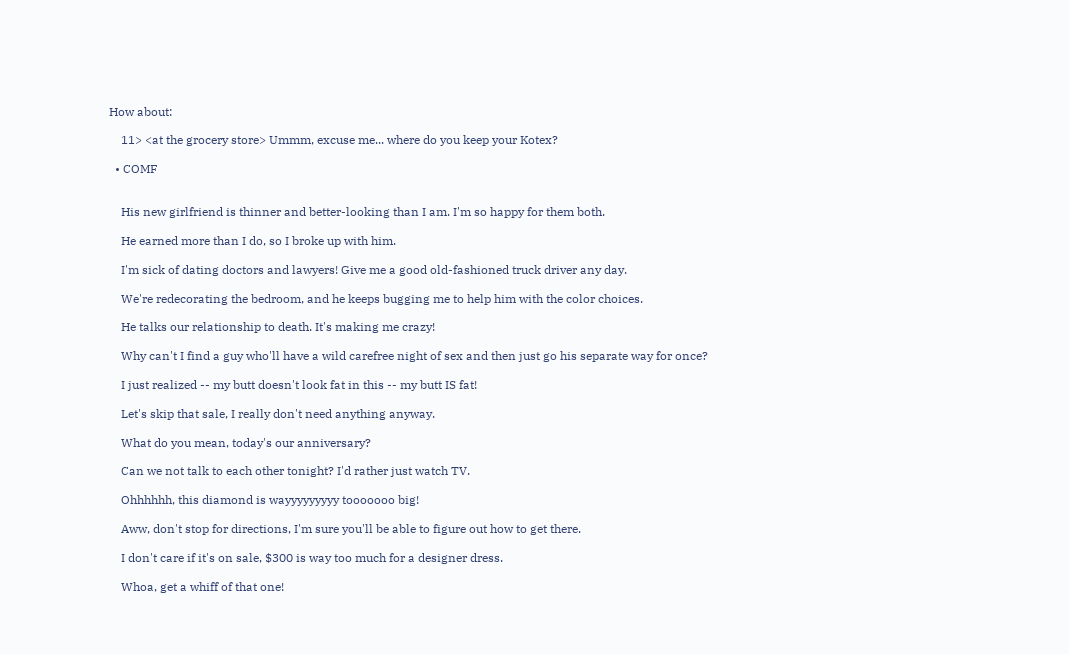How about:

    11> <at the grocery store> Ummm, excuse me... where do you keep your Kotex?

  • COMF


    His new girlfriend is thinner and better-looking than I am. I'm so happy for them both.

    He earned more than I do, so I broke up with him.

    I'm sick of dating doctors and lawyers! Give me a good old-fashioned truck driver any day.

    We're redecorating the bedroom, and he keeps bugging me to help him with the color choices.

    He talks our relationship to death. It's making me crazy!

    Why can't I find a guy who'll have a wild carefree night of sex and then just go his separate way for once?

    I just realized -- my butt doesn't look fat in this -- my butt IS fat!

    Let's skip that sale, I really don't need anything anyway.

    What do you mean, today's our anniversary?

    Can we not talk to each other tonight? I'd rather just watch TV.

    Ohhhhhh, this diamond is wayyyyyyyyy tooooooo big!

    Aww, don't stop for directions, I'm sure you'll be able to figure out how to get there.

    I don't care if it's on sale, $300 is way too much for a designer dress.

    Whoa, get a whiff of that one!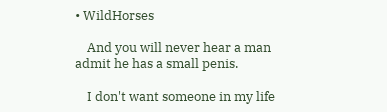• WildHorses

    And you will never hear a man admit he has a small penis.

    I don't want someone in my life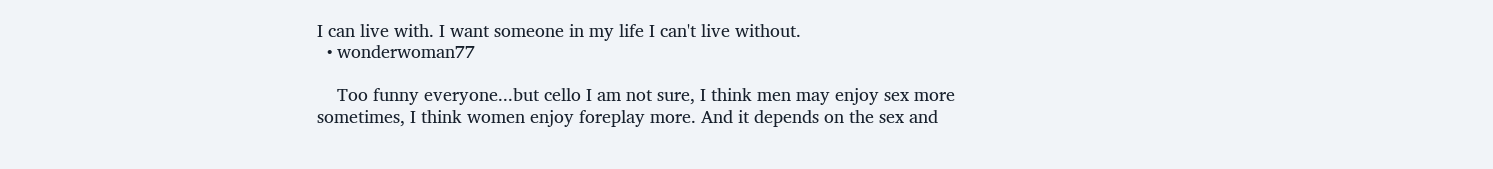I can live with. I want someone in my life I can't live without.
  • wonderwoman77

    Too funny everyone...but cello I am not sure, I think men may enjoy sex more sometimes, I think women enjoy foreplay more. And it depends on the sex and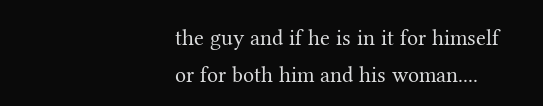the guy and if he is in it for himself or for both him and his woman....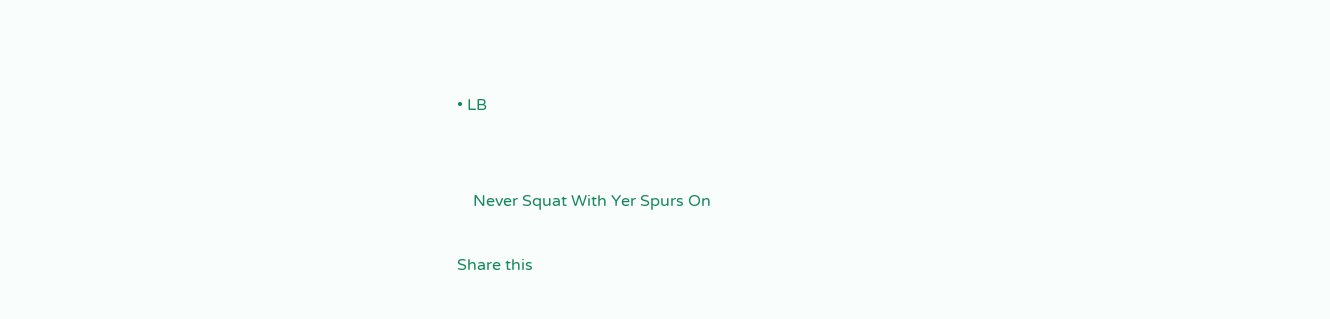• LB


    Never Squat With Yer Spurs On

Share this